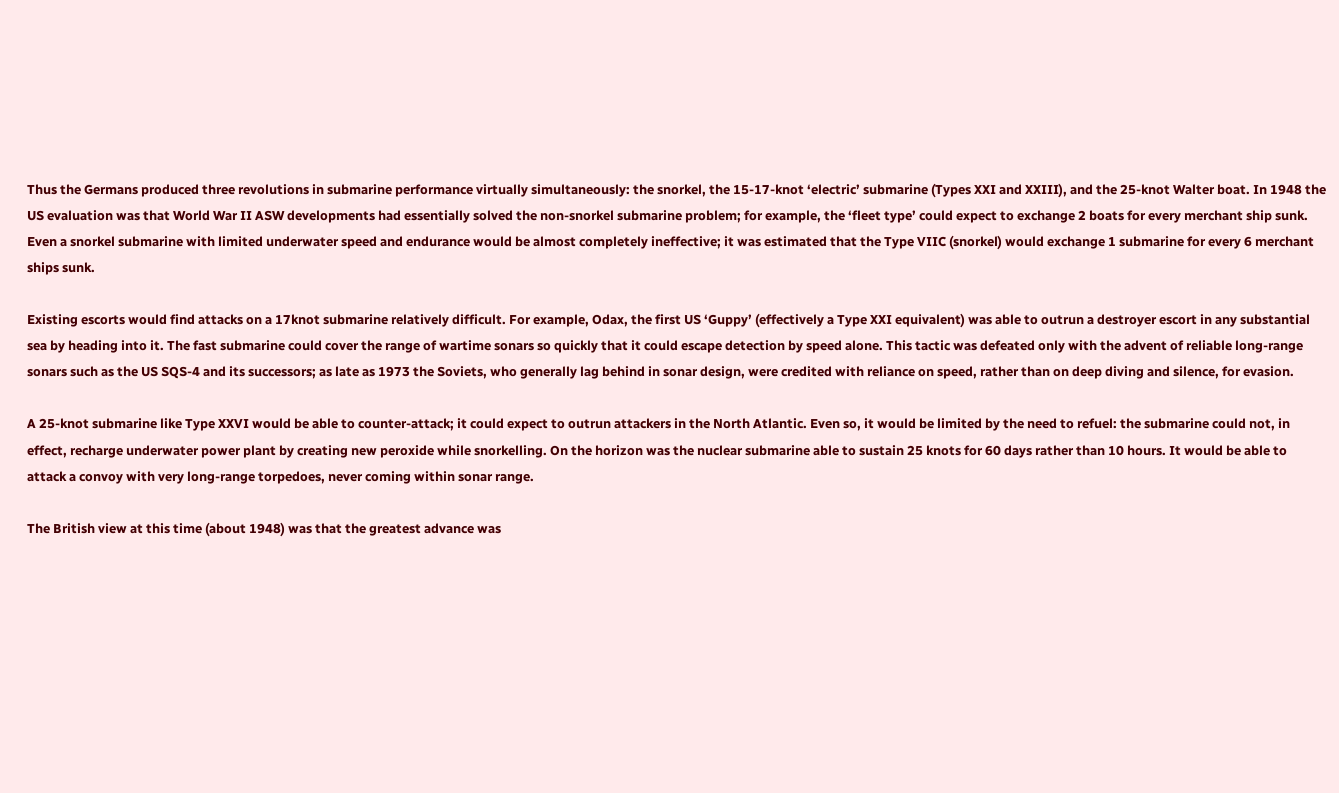Thus the Germans produced three revolutions in submarine performance virtually simultaneously: the snorkel, the 15-17-knot ‘electric’ submarine (Types XXI and XXIII), and the 25-knot Walter boat. In 1948 the US evaluation was that World War II ASW developments had essentially solved the non-snorkel submarine problem; for example, the ‘fleet type’ could expect to exchange 2 boats for every merchant ship sunk. Even a snorkel submarine with limited underwater speed and endurance would be almost completely ineffective; it was estimated that the Type VIIC (snorkel) would exchange 1 submarine for every 6 merchant ships sunk.

Existing escorts would find attacks on a 17knot submarine relatively difficult. For example, Odax, the first US ‘Guppy’ (effectively a Type XXI equivalent) was able to outrun a destroyer escort in any substantial sea by heading into it. The fast submarine could cover the range of wartime sonars so quickly that it could escape detection by speed alone. This tactic was defeated only with the advent of reliable long-range sonars such as the US SQS-4 and its successors; as late as 1973 the Soviets, who generally lag behind in sonar design, were credited with reliance on speed, rather than on deep diving and silence, for evasion.

A 25-knot submarine like Type XXVI would be able to counter-attack; it could expect to outrun attackers in the North Atlantic. Even so, it would be limited by the need to refuel: the submarine could not, in effect, recharge underwater power plant by creating new peroxide while snorkelling. On the horizon was the nuclear submarine able to sustain 25 knots for 60 days rather than 10 hours. It would be able to attack a convoy with very long-range torpedoes, never coming within sonar range.

The British view at this time (about 1948) was that the greatest advance was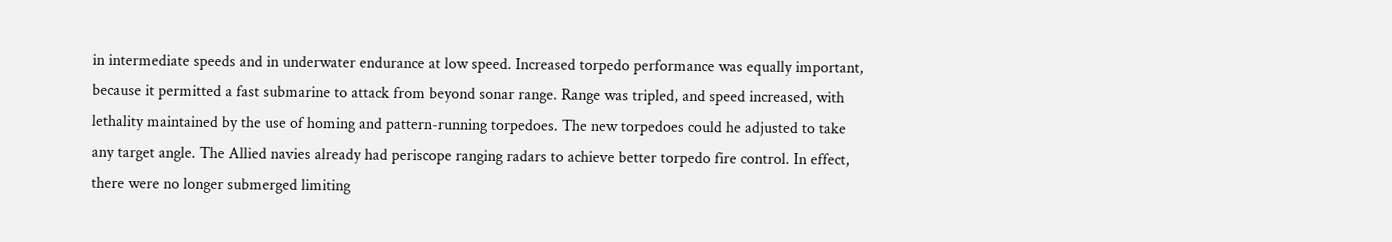in intermediate speeds and in underwater endurance at low speed. Increased torpedo performance was equally important, because it permitted a fast submarine to attack from beyond sonar range. Range was tripled, and speed increased, with lethality maintained by the use of homing and pattern-running torpedoes. The new torpedoes could he adjusted to take any target angle. The Allied navies already had periscope ranging radars to achieve better torpedo fire control. In effect, there were no longer submerged limiting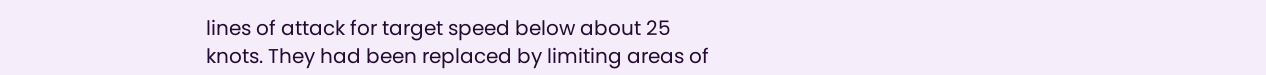lines of attack for target speed below about 25 knots. They had been replaced by limiting areas of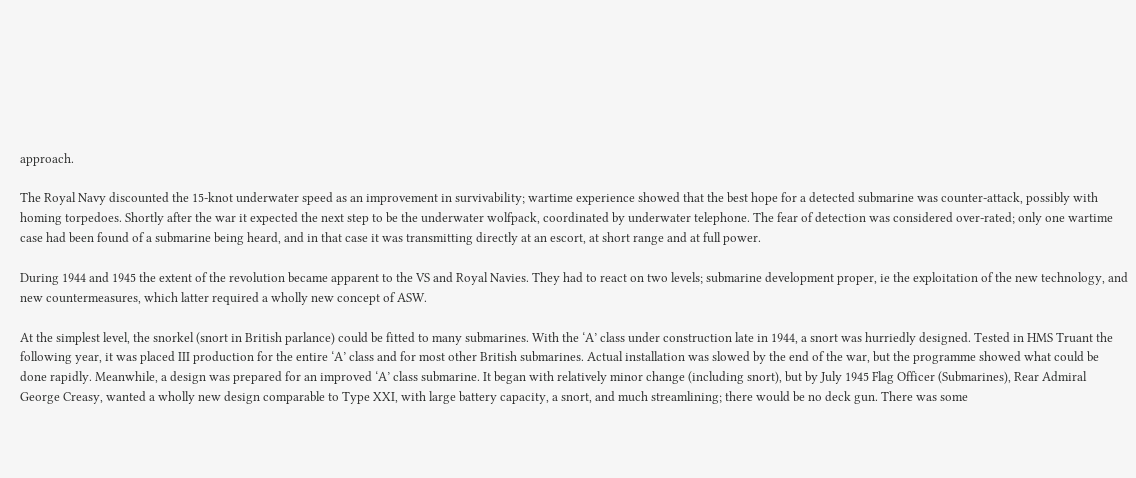approach.

The Royal Navy discounted the 15-knot underwater speed as an improvement in survivability; wartime experience showed that the best hope for a detected submarine was counter-attack, possibly with homing torpedoes. Shortly after the war it expected the next step to be the underwater wolfpack, coordinated by underwater telephone. The fear of detection was considered over-rated; only one wartime case had been found of a submarine being heard, and in that case it was transmitting directly at an escort, at short range and at full power.

During 1944 and 1945 the extent of the revolution became apparent to the VS and Royal Navies. They had to react on two levels; submarine development proper, ie the exploitation of the new technology, and new countermeasures, which latter required a wholly new concept of ASW.

At the simplest level, the snorkel (snort in British parlance) could be fitted to many submarines. With the ‘A’ class under construction late in 1944, a snort was hurriedly designed. Tested in HMS Truant the following year, it was placed III production for the entire ‘A’ class and for most other British submarines. Actual installation was slowed by the end of the war, but the programme showed what could be done rapidly. Meanwhile, a design was prepared for an improved ‘A’ class submarine. It began with relatively minor change (including snort), but by July 1945 Flag Officer (Submarines), Rear Admiral George Creasy, wanted a wholly new design comparable to Type XXI, with large battery capacity, a snort, and much streamlining; there would be no deck gun. There was some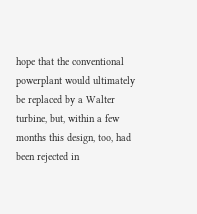hope that the conventional powerplant would ultimately be replaced by a Walter turbine, but, within a few months this design, too, had been rejected in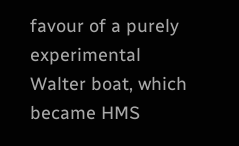favour of a purely experimental Walter boat, which became HMS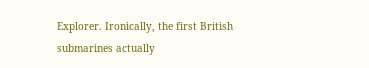Explorer. Ironically, the first British submarines actually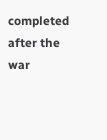completed after the war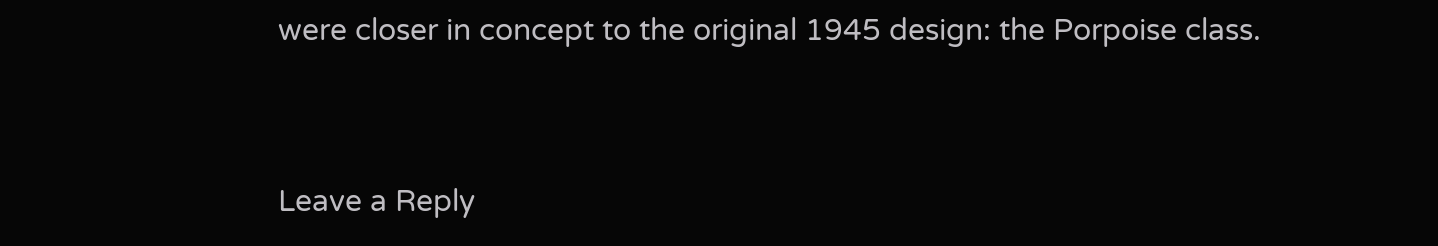were closer in concept to the original 1945 design: the Porpoise class.


Leave a Reply